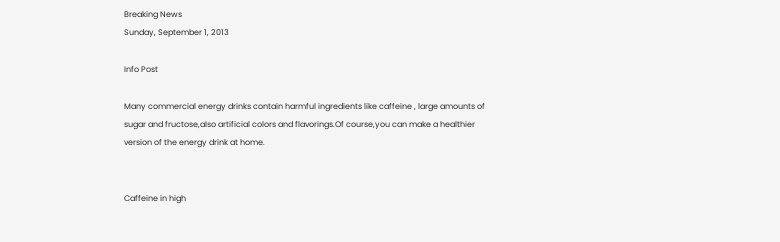Breaking News
Sunday, September 1, 2013

Info Post

Many commercial energy drinks contain harmful ingredients like caffeine , large amounts of sugar and fructose,also artificial colors and flavorings.Of course,you can make a healthier version of the energy drink at home.


Caffeine in high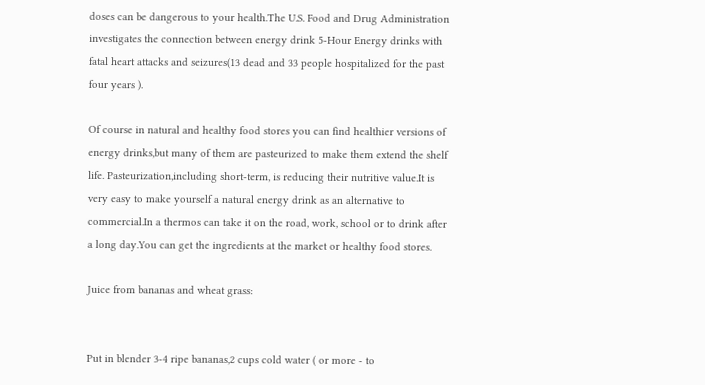doses can be dangerous to your health.The U.S. Food and Drug Administration investigates the connection between energy drink 5-Hour Energy drinks with fatal heart attacks and seizures(13 dead and 33 people hospitalized for the past four years ).

Of course in natural and healthy food stores you can find healthier versions of energy drinks,but many of them are pasteurized to make them extend the shelf life. Pasteurization,including short-term, is reducing their nutritive value.It is very easy to make yourself a natural energy drink as an alternative to commercial.In a thermos can take it on the road, work, school or to drink after a long day.You can get the ingredients at the market or healthy food stores.

Juice from bananas and wheat grass:


Put in blender 3-4 ripe bananas,2 cups cold water ( or more - to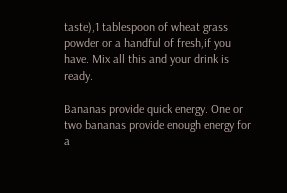taste),1 tablespoon of wheat grass powder or a handful of fresh,if you have. Mix all this and your drink is ready.

Bananas provide quick energy. One or two bananas provide enough energy for a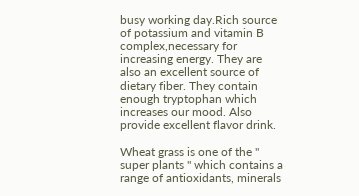busy working day.Rich source of potassium and vitamin B complex,necessary for increasing energy. They are also an excellent source of dietary fiber. They contain enough tryptophan which increases our mood. Also provide excellent flavor drink.

Wheat grass is one of the " super plants " which contains a range of antioxidants, minerals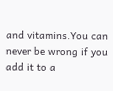and vitamins.You can never be wrong if you add it to a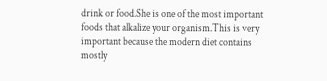drink or food.She is one of the most important foods that alkalize your organism.This is very important because the modern diet contains mostly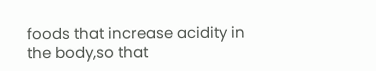foods that increase acidity in the body,so that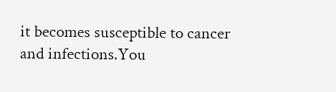it becomes susceptible to cancer and infections.You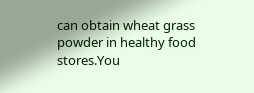can obtain wheat grass powder in healthy food stores.You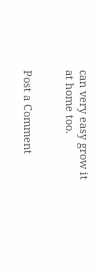can very easy grow it at home too.


Post a Comment